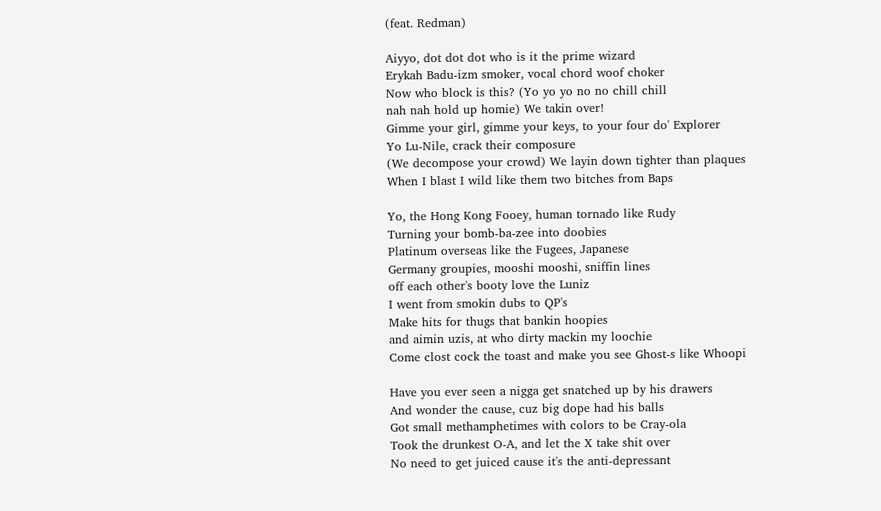(feat. Redman)

Aiyyo, dot dot dot who is it the prime wizard
Erykah Badu-izm smoker, vocal chord woof choker
Now who block is this? (Yo yo yo no no chill chill
nah nah hold up homie) We takin over!
Gimme your girl, gimme your keys, to your four do' Explorer
Yo Lu-Nile, crack their composure
(We decompose your crowd) We layin down tighter than plaques
When I blast I wild like them two bitches from Baps

Yo, the Hong Kong Fooey, human tornado like Rudy
Turning your bomb-ba-zee into doobies
Platinum overseas like the Fugees, Japanese
Germany groupies, mooshi mooshi, sniffin lines
off each other's booty love the Luniz
I went from smokin dubs to QP's
Make hits for thugs that bankin hoopies
and aimin uzis, at who dirty mackin my loochie
Come clost cock the toast and make you see Ghost-s like Whoopi

Have you ever seen a nigga get snatched up by his drawers
And wonder the cause, cuz big dope had his balls
Got small methamphetimes with colors to be Cray-ola
Took the drunkest O-A, and let the X take shit over
No need to get juiced cause it's the anti-depressant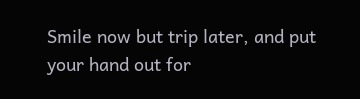Smile now but trip later, and put your hand out for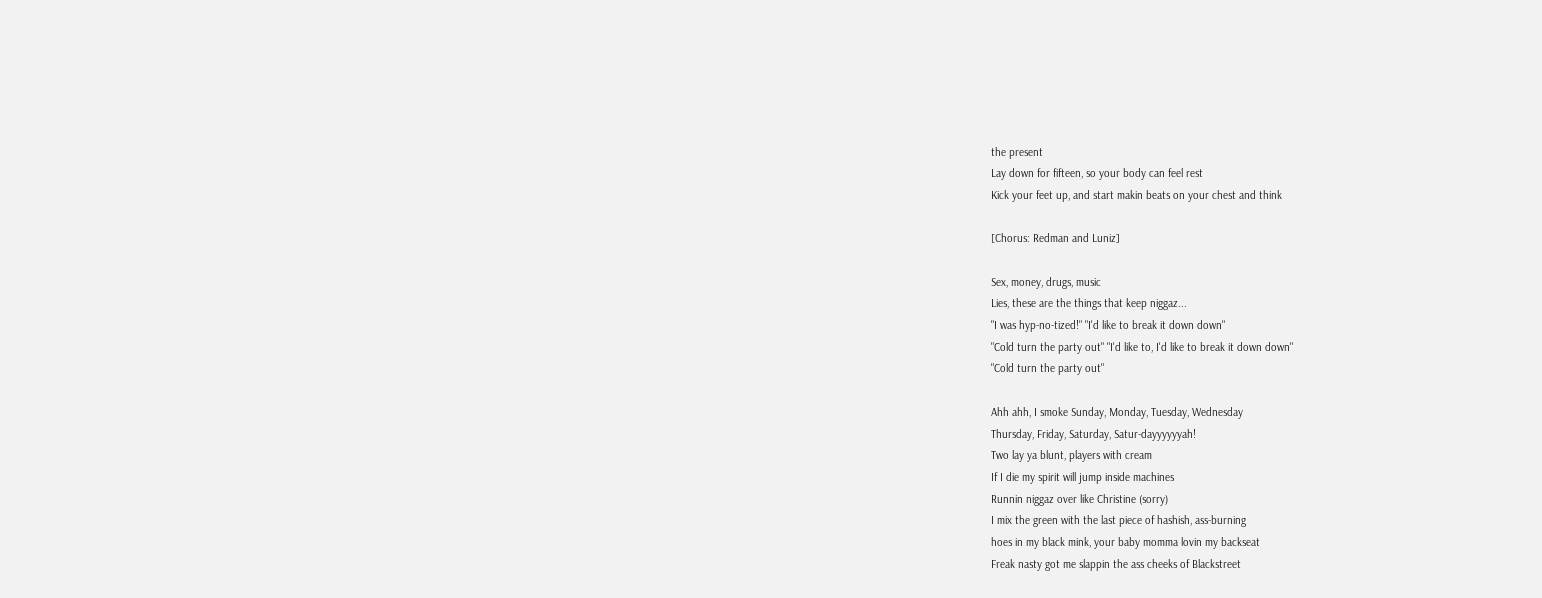the present
Lay down for fifteen, so your body can feel rest
Kick your feet up, and start makin beats on your chest and think

[Chorus: Redman and Luniz]

Sex, money, drugs, music
Lies, these are the things that keep niggaz...
"I was hyp-no-tized!" "I'd like to break it down down"
"Cold turn the party out" "I'd like to, I'd like to break it down down"
"Cold turn the party out"

Ahh ahh, I smoke Sunday, Monday, Tuesday, Wednesday
Thursday, Friday, Saturday, Satur-dayyyyyyah!
Two lay ya blunt, players with cream
If I die my spirit will jump inside machines
Runnin niggaz over like Christine (sorry)
I mix the green with the last piece of hashish, ass-burning
hoes in my black mink, your baby momma lovin my backseat
Freak nasty got me slappin the ass cheeks of Blackstreet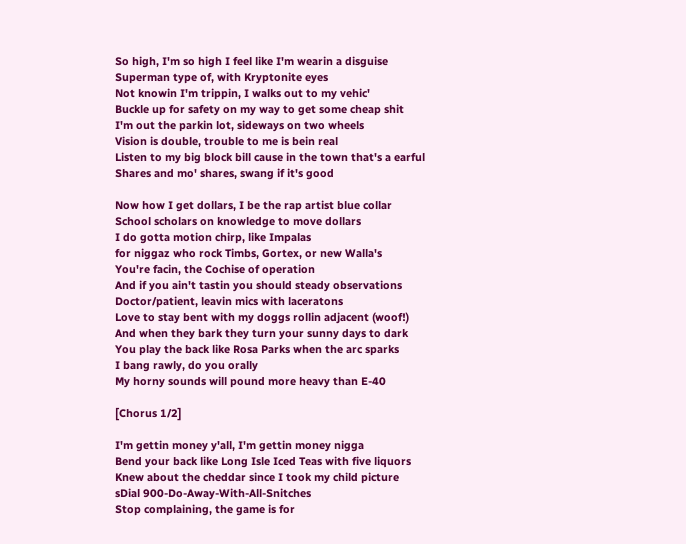So high, I'm so high I feel like I'm wearin a disguise
Superman type of, with Kryptonite eyes
Not knowin I'm trippin, I walks out to my vehic'
Buckle up for safety on my way to get some cheap shit
I'm out the parkin lot, sideways on two wheels
Vision is double, trouble to me is bein real
Listen to my big block bill cause in the town that's a earful
Shares and mo' shares, swang if it's good

Now how I get dollars, I be the rap artist blue collar
School scholars on knowledge to move dollars
I do gotta motion chirp, like Impalas
for niggaz who rock Timbs, Gortex, or new Walla's
You're facin, the Cochise of operation
And if you ain't tastin you should steady observations
Doctor/patient, leavin mics with laceratons
Love to stay bent with my doggs rollin adjacent (woof!)
And when they bark they turn your sunny days to dark
You play the back like Rosa Parks when the arc sparks
I bang rawly, do you orally
My horny sounds will pound more heavy than E-40

[Chorus 1/2]

I'm gettin money y'all, I'm gettin money nigga
Bend your back like Long Isle Iced Teas with five liquors
Knew about the cheddar since I took my child picture
sDial 900-Do-Away-With-All-Snitches
Stop complaining, the game is for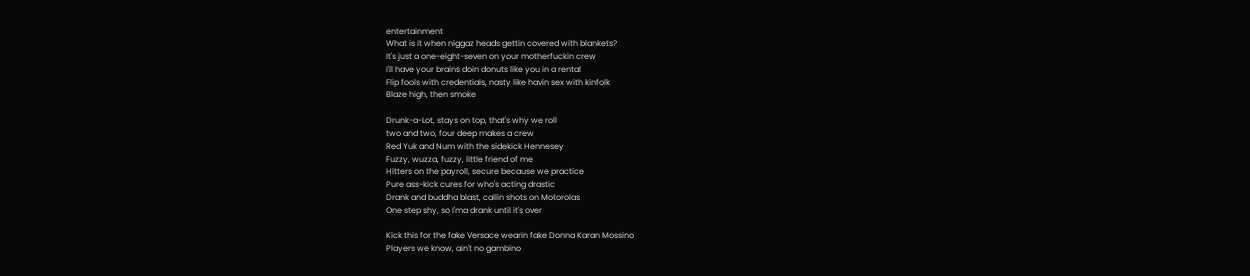entertainment
What is it when niggaz heads gettin covered with blankets?
It's just a one-eight-seven on your motherfuckin crew
I'll have your brains doin donuts like you in a rental
Flip fools with credentials, nasty like havin sex with kinfolk
Blaze high, then smoke

Drunk-a-Lot, stays on top, that's why we roll
two and two, four deep makes a crew
Red Yuk and Num with the sidekick Hennesey
Fuzzy, wuzza, fuzzy, little friend of me
Hitters on the payroll, secure because we practice
Pure ass-kick cures for who's acting drastic
Drank and buddha blast, callin shots on Motorolas
One step shy, so I'ma drank until it's over

Kick this for the fake Versace wearin fake Donna Karan Mossino
Players we know, ain't no gambino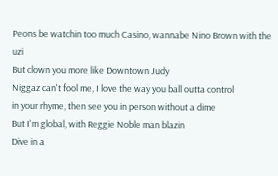Peons be watchin too much Casino, wannabe Nino Brown with the uzi
But clown you more like Downtown Judy
Niggaz can't fool me, I love the way you ball outta control
in your rhyme, then see you in person without a dime
But I'm global, with Reggie Noble man blazin
Dive in a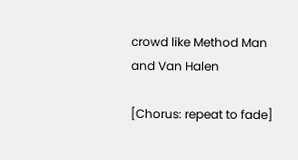crowd like Method Man and Van Halen

[Chorus: repeat to fade]